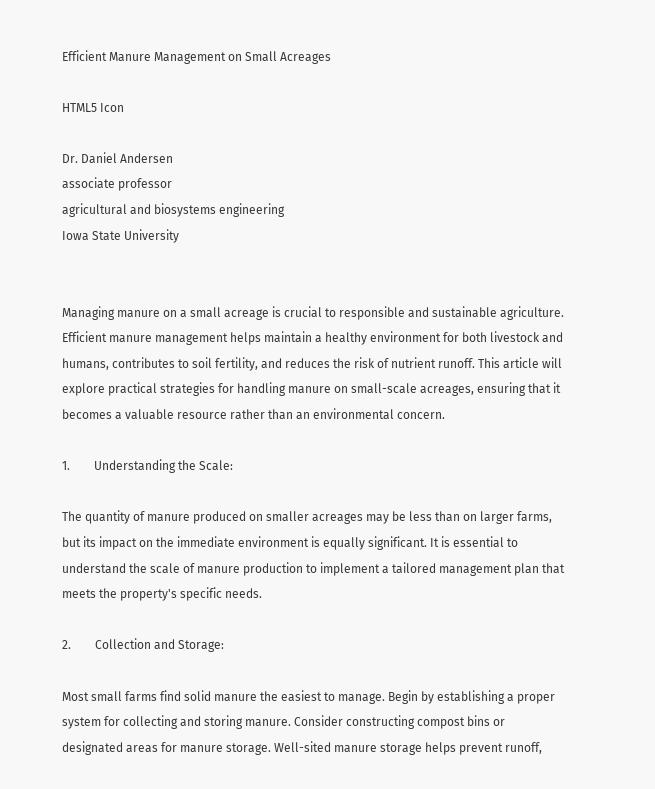Efficient Manure Management on Small Acreages

HTML5 Icon

Dr. Daniel Andersen
associate professor
agricultural and biosystems engineering
Iowa State University


Managing manure on a small acreage is crucial to responsible and sustainable agriculture. Efficient manure management helps maintain a healthy environment for both livestock and humans, contributes to soil fertility, and reduces the risk of nutrient runoff. This article will explore practical strategies for handling manure on small-scale acreages, ensuring that it becomes a valuable resource rather than an environmental concern.

1.        Understanding the Scale:

The quantity of manure produced on smaller acreages may be less than on larger farms, but its impact on the immediate environment is equally significant. It is essential to understand the scale of manure production to implement a tailored management plan that meets the property's specific needs.

2.        Collection and Storage:

Most small farms find solid manure the easiest to manage. Begin by establishing a proper system for collecting and storing manure. Consider constructing compost bins or designated areas for manure storage. Well-sited manure storage helps prevent runoff,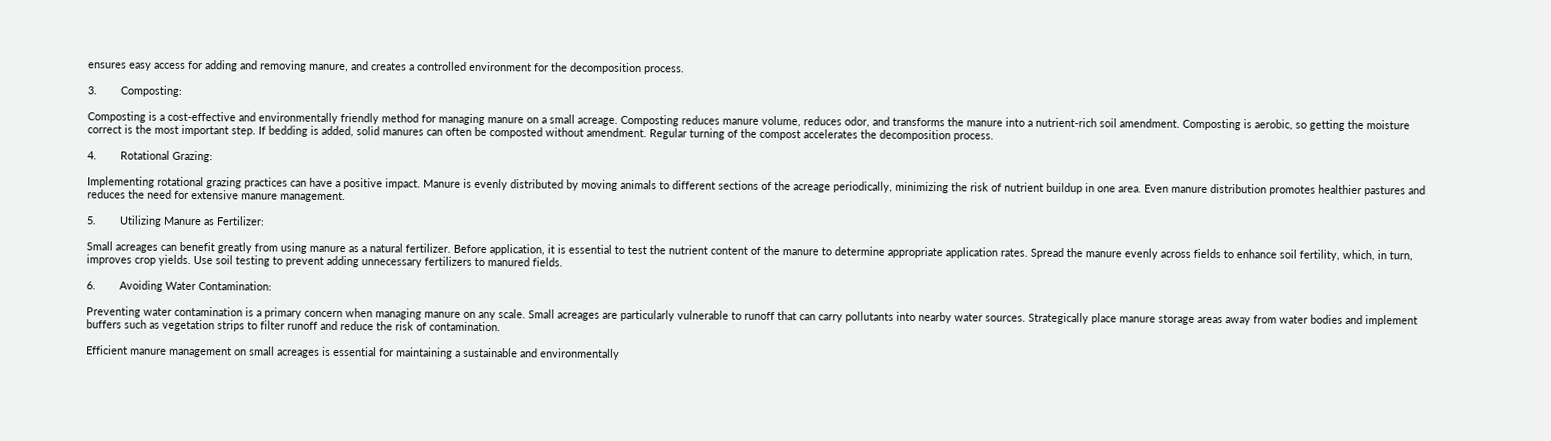ensures easy access for adding and removing manure, and creates a controlled environment for the decomposition process.

3.        Composting:

Composting is a cost-effective and environmentally friendly method for managing manure on a small acreage. Composting reduces manure volume, reduces odor, and transforms the manure into a nutrient-rich soil amendment. Composting is aerobic, so getting the moisture correct is the most important step. If bedding is added, solid manures can often be composted without amendment. Regular turning of the compost accelerates the decomposition process.

4.        Rotational Grazing:

Implementing rotational grazing practices can have a positive impact. Manure is evenly distributed by moving animals to different sections of the acreage periodically, minimizing the risk of nutrient buildup in one area. Even manure distribution promotes healthier pastures and reduces the need for extensive manure management.

5.        Utilizing Manure as Fertilizer:

Small acreages can benefit greatly from using manure as a natural fertilizer. Before application, it is essential to test the nutrient content of the manure to determine appropriate application rates. Spread the manure evenly across fields to enhance soil fertility, which, in turn, improves crop yields. Use soil testing to prevent adding unnecessary fertilizers to manured fields.

6.        Avoiding Water Contamination:

Preventing water contamination is a primary concern when managing manure on any scale. Small acreages are particularly vulnerable to runoff that can carry pollutants into nearby water sources. Strategically place manure storage areas away from water bodies and implement buffers such as vegetation strips to filter runoff and reduce the risk of contamination.

Efficient manure management on small acreages is essential for maintaining a sustainable and environmentally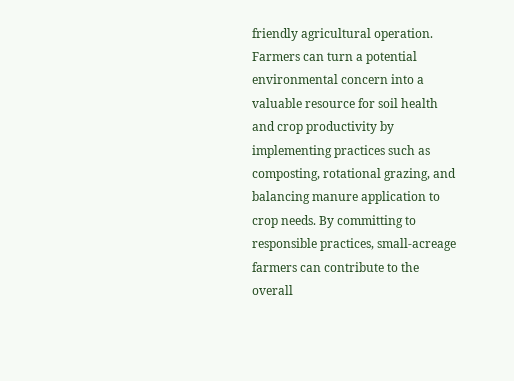friendly agricultural operation. Farmers can turn a potential environmental concern into a valuable resource for soil health and crop productivity by implementing practices such as composting, rotational grazing, and balancing manure application to crop needs. By committing to responsible practices, small-acreage farmers can contribute to the overall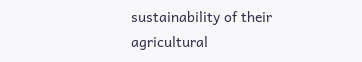sustainability of their agricultural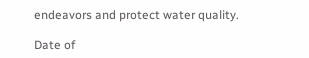endeavors and protect water quality.

Date of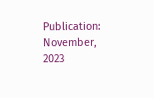Publication:
November, 2023